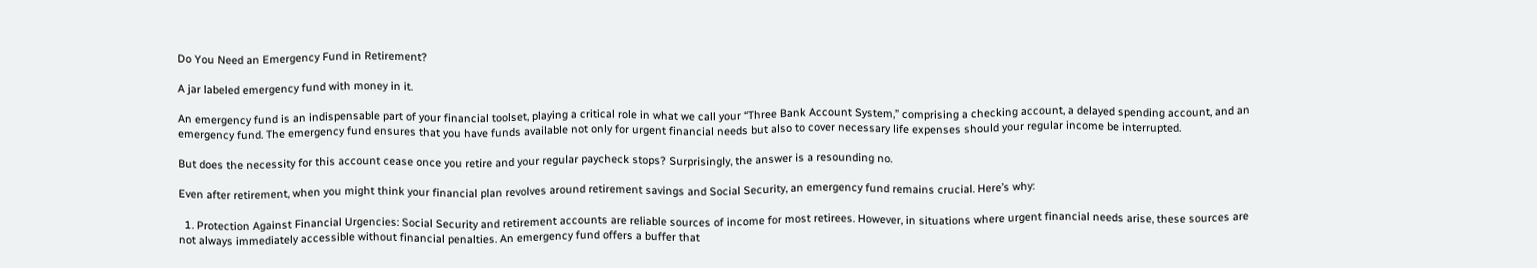Do You Need an Emergency Fund in Retirement?

A jar labeled emergency fund with money in it.

An emergency fund is an indispensable part of your financial toolset, playing a critical role in what we call your “Three Bank Account System,” comprising a checking account, a delayed spending account, and an emergency fund. The emergency fund ensures that you have funds available not only for urgent financial needs but also to cover necessary life expenses should your regular income be interrupted.

But does the necessity for this account cease once you retire and your regular paycheck stops? Surprisingly, the answer is a resounding no.

Even after retirement, when you might think your financial plan revolves around retirement savings and Social Security, an emergency fund remains crucial. Here’s why:

  1. Protection Against Financial Urgencies: Social Security and retirement accounts are reliable sources of income for most retirees. However, in situations where urgent financial needs arise, these sources are not always immediately accessible without financial penalties. An emergency fund offers a buffer that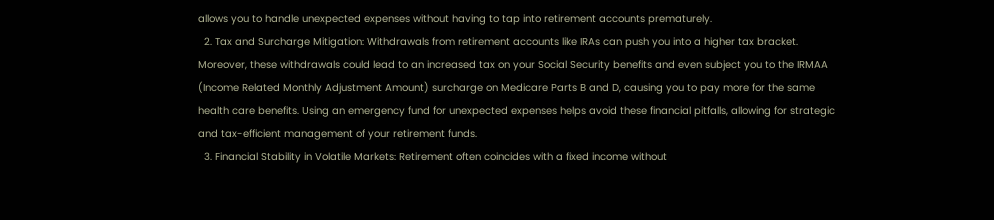allows you to handle unexpected expenses without having to tap into retirement accounts prematurely.
  2. Tax and Surcharge Mitigation: Withdrawals from retirement accounts like IRAs can push you into a higher tax bracket. Moreover, these withdrawals could lead to an increased tax on your Social Security benefits and even subject you to the IRMAA (Income Related Monthly Adjustment Amount) surcharge on Medicare Parts B and D, causing you to pay more for the same health care benefits. Using an emergency fund for unexpected expenses helps avoid these financial pitfalls, allowing for strategic and tax-efficient management of your retirement funds.
  3. Financial Stability in Volatile Markets: Retirement often coincides with a fixed income without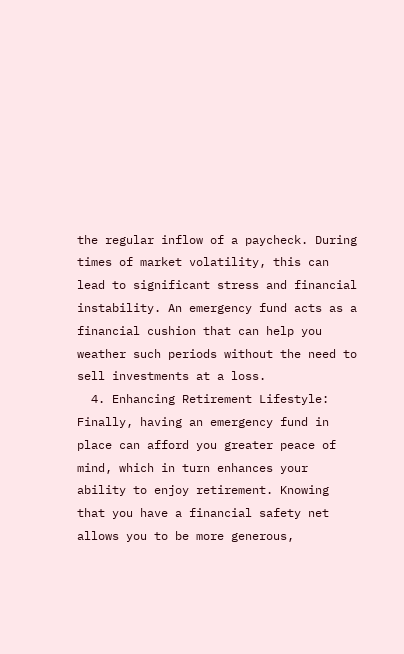the regular inflow of a paycheck. During times of market volatility, this can lead to significant stress and financial instability. An emergency fund acts as a financial cushion that can help you weather such periods without the need to sell investments at a loss.
  4. Enhancing Retirement Lifestyle: Finally, having an emergency fund in place can afford you greater peace of mind, which in turn enhances your ability to enjoy retirement. Knowing that you have a financial safety net allows you to be more generous,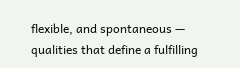flexible, and spontaneous — qualities that define a fulfilling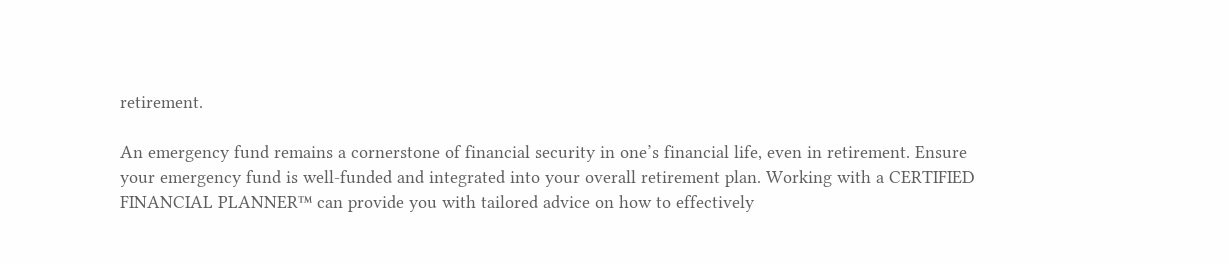retirement.

An emergency fund remains a cornerstone of financial security in one’s financial life, even in retirement. Ensure your emergency fund is well-funded and integrated into your overall retirement plan. Working with a CERTIFIED FINANCIAL PLANNER™ can provide you with tailored advice on how to effectively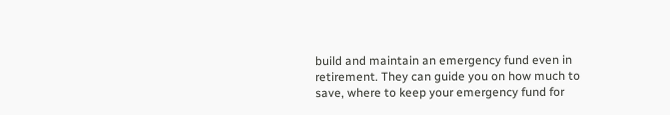build and maintain an emergency fund even in retirement. They can guide you on how much to save, where to keep your emergency fund for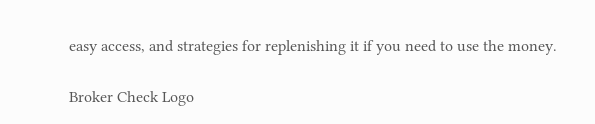easy access, and strategies for replenishing it if you need to use the money.

Broker Check Logo